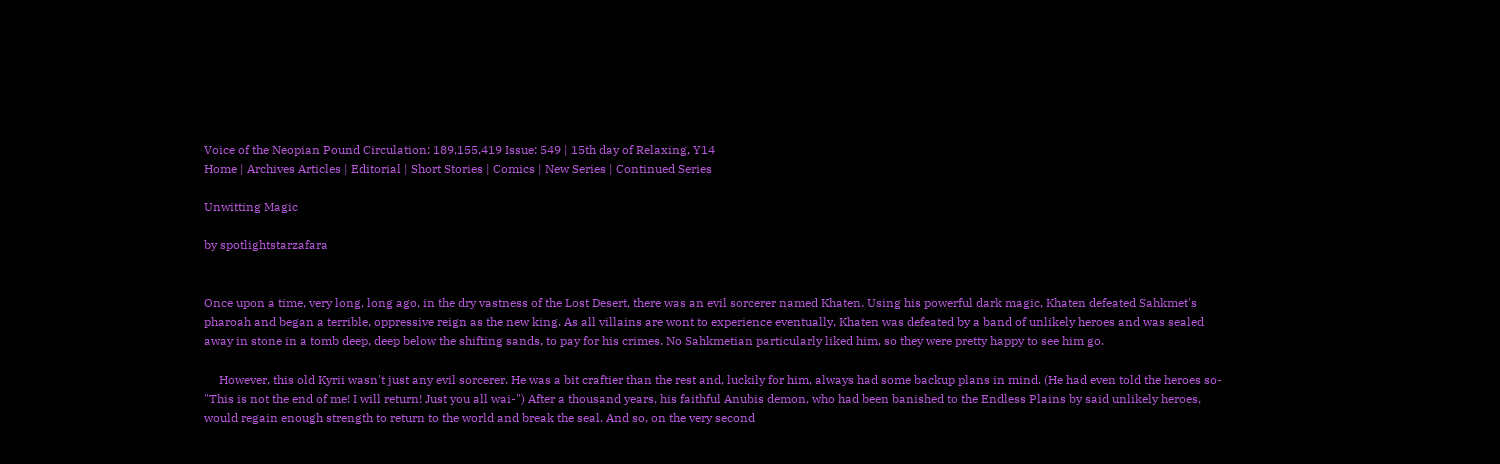Voice of the Neopian Pound Circulation: 189,155,419 Issue: 549 | 15th day of Relaxing, Y14
Home | Archives Articles | Editorial | Short Stories | Comics | New Series | Continued Series

Unwitting Magic

by spotlightstarzafara


Once upon a time, very long, long ago, in the dry vastness of the Lost Desert, there was an evil sorcerer named Khaten. Using his powerful dark magic, Khaten defeated Sahkmet's pharoah and began a terrible, oppressive reign as the new king. As all villains are wont to experience eventually, Khaten was defeated by a band of unlikely heroes and was sealed away in stone in a tomb deep, deep below the shifting sands, to pay for his crimes. No Sahkmetian particularly liked him, so they were pretty happy to see him go.

     However, this old Kyrii wasn't just any evil sorcerer. He was a bit craftier than the rest and, luckily for him, always had some backup plans in mind. (He had even told the heroes so- "This is not the end of me! I will return! Just you all wai-") After a thousand years, his faithful Anubis demon, who had been banished to the Endless Plains by said unlikely heroes, would regain enough strength to return to the world and break the seal. And so, on the very second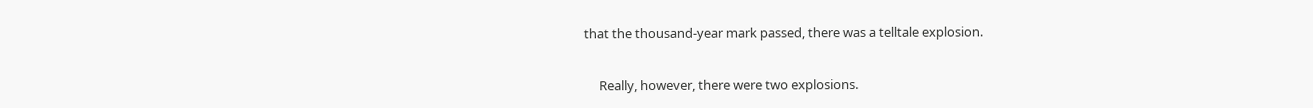that the thousand-year mark passed, there was a telltale explosion.


     Really, however, there were two explosions.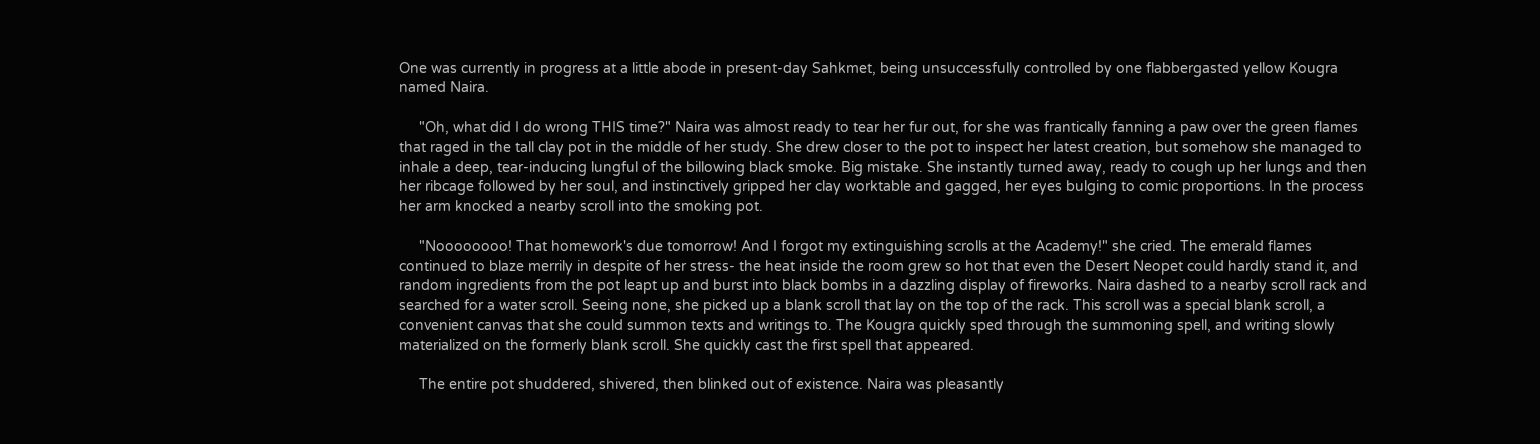One was currently in progress at a little abode in present-day Sahkmet, being unsuccessfully controlled by one flabbergasted yellow Kougra named Naira.

     "Oh, what did I do wrong THIS time?" Naira was almost ready to tear her fur out, for she was frantically fanning a paw over the green flames that raged in the tall clay pot in the middle of her study. She drew closer to the pot to inspect her latest creation, but somehow she managed to inhale a deep, tear-inducing lungful of the billowing black smoke. Big mistake. She instantly turned away, ready to cough up her lungs and then her ribcage followed by her soul, and instinctively gripped her clay worktable and gagged, her eyes bulging to comic proportions. In the process her arm knocked a nearby scroll into the smoking pot.

     "Noooooooo! That homework's due tomorrow! And I forgot my extinguishing scrolls at the Academy!" she cried. The emerald flames continued to blaze merrily in despite of her stress- the heat inside the room grew so hot that even the Desert Neopet could hardly stand it, and random ingredients from the pot leapt up and burst into black bombs in a dazzling display of fireworks. Naira dashed to a nearby scroll rack and searched for a water scroll. Seeing none, she picked up a blank scroll that lay on the top of the rack. This scroll was a special blank scroll, a convenient canvas that she could summon texts and writings to. The Kougra quickly sped through the summoning spell, and writing slowly materialized on the formerly blank scroll. She quickly cast the first spell that appeared.

     The entire pot shuddered, shivered, then blinked out of existence. Naira was pleasantly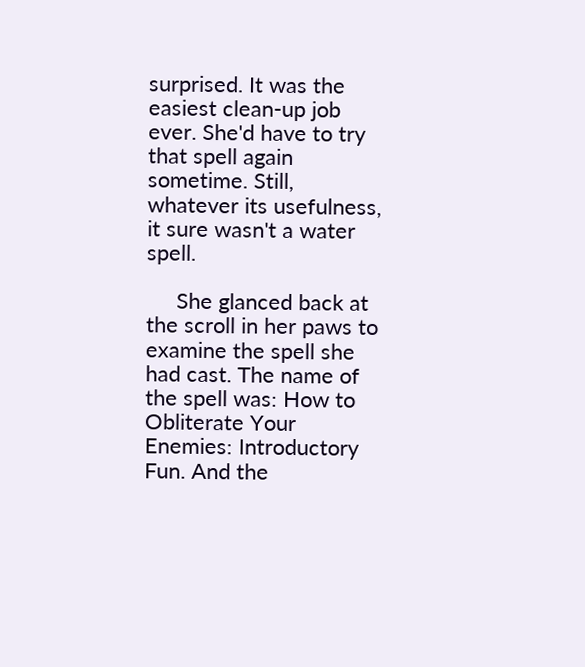surprised. It was the easiest clean-up job ever. She'd have to try that spell again sometime. Still, whatever its usefulness, it sure wasn't a water spell.

     She glanced back at the scroll in her paws to examine the spell she had cast. The name of the spell was: How to Obliterate Your Enemies: Introductory Fun. And the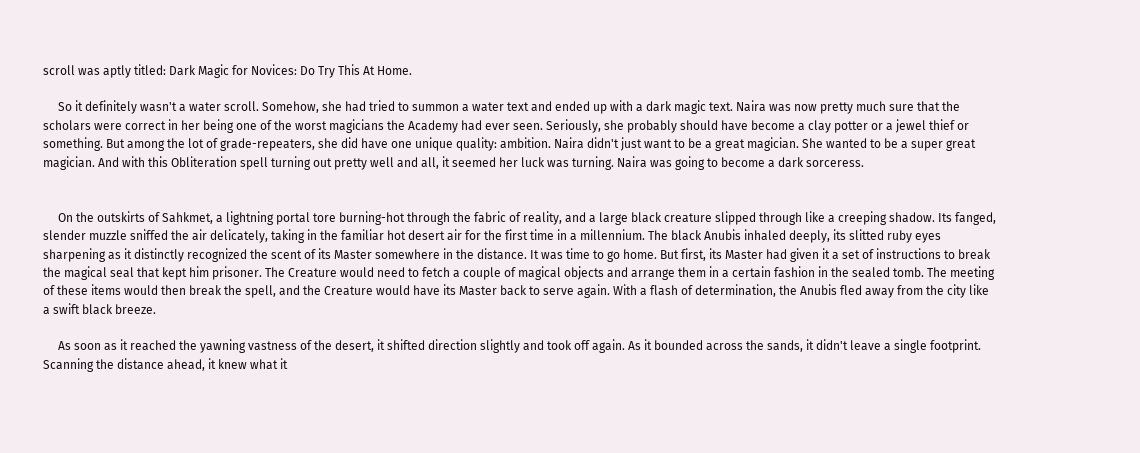scroll was aptly titled: Dark Magic for Novices: Do Try This At Home.

     So it definitely wasn't a water scroll. Somehow, she had tried to summon a water text and ended up with a dark magic text. Naira was now pretty much sure that the scholars were correct in her being one of the worst magicians the Academy had ever seen. Seriously, she probably should have become a clay potter or a jewel thief or something. But among the lot of grade-repeaters, she did have one unique quality: ambition. Naira didn't just want to be a great magician. She wanted to be a super great magician. And with this Obliteration spell turning out pretty well and all, it seemed her luck was turning. Naira was going to become a dark sorceress.


     On the outskirts of Sahkmet, a lightning portal tore burning-hot through the fabric of reality, and a large black creature slipped through like a creeping shadow. Its fanged, slender muzzle sniffed the air delicately, taking in the familiar hot desert air for the first time in a millennium. The black Anubis inhaled deeply, its slitted ruby eyes sharpening as it distinctly recognized the scent of its Master somewhere in the distance. It was time to go home. But first, its Master had given it a set of instructions to break the magical seal that kept him prisoner. The Creature would need to fetch a couple of magical objects and arrange them in a certain fashion in the sealed tomb. The meeting of these items would then break the spell, and the Creature would have its Master back to serve again. With a flash of determination, the Anubis fled away from the city like a swift black breeze.

     As soon as it reached the yawning vastness of the desert, it shifted direction slightly and took off again. As it bounded across the sands, it didn't leave a single footprint. Scanning the distance ahead, it knew what it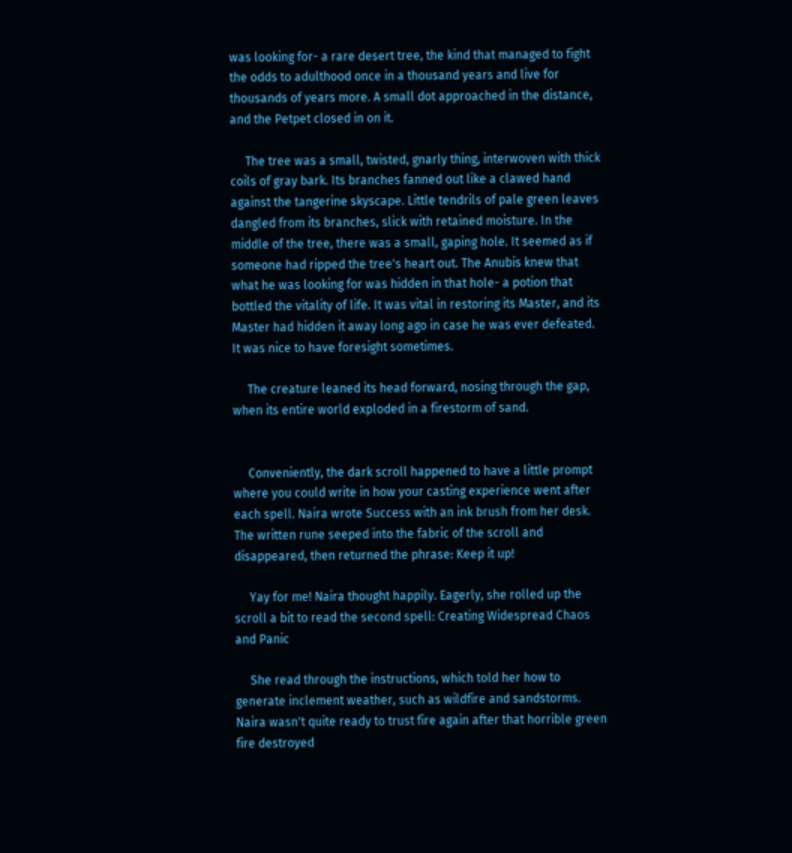was looking for- a rare desert tree, the kind that managed to fight the odds to adulthood once in a thousand years and live for thousands of years more. A small dot approached in the distance, and the Petpet closed in on it.

     The tree was a small, twisted, gnarly thing, interwoven with thick coils of gray bark. Its branches fanned out like a clawed hand against the tangerine skyscape. Little tendrils of pale green leaves dangled from its branches, slick with retained moisture. In the middle of the tree, there was a small, gaping hole. It seemed as if someone had ripped the tree's heart out. The Anubis knew that what he was looking for was hidden in that hole- a potion that bottled the vitality of life. It was vital in restoring its Master, and its Master had hidden it away long ago in case he was ever defeated. It was nice to have foresight sometimes.

     The creature leaned its head forward, nosing through the gap, when its entire world exploded in a firestorm of sand.


     Conveniently, the dark scroll happened to have a little prompt where you could write in how your casting experience went after each spell. Naira wrote Success with an ink brush from her desk. The written rune seeped into the fabric of the scroll and disappeared, then returned the phrase: Keep it up!

     Yay for me! Naira thought happily. Eagerly, she rolled up the scroll a bit to read the second spell: Creating Widespread Chaos and Panic

     She read through the instructions, which told her how to generate inclement weather, such as wildfire and sandstorms. Naira wasn't quite ready to trust fire again after that horrible green fire destroyed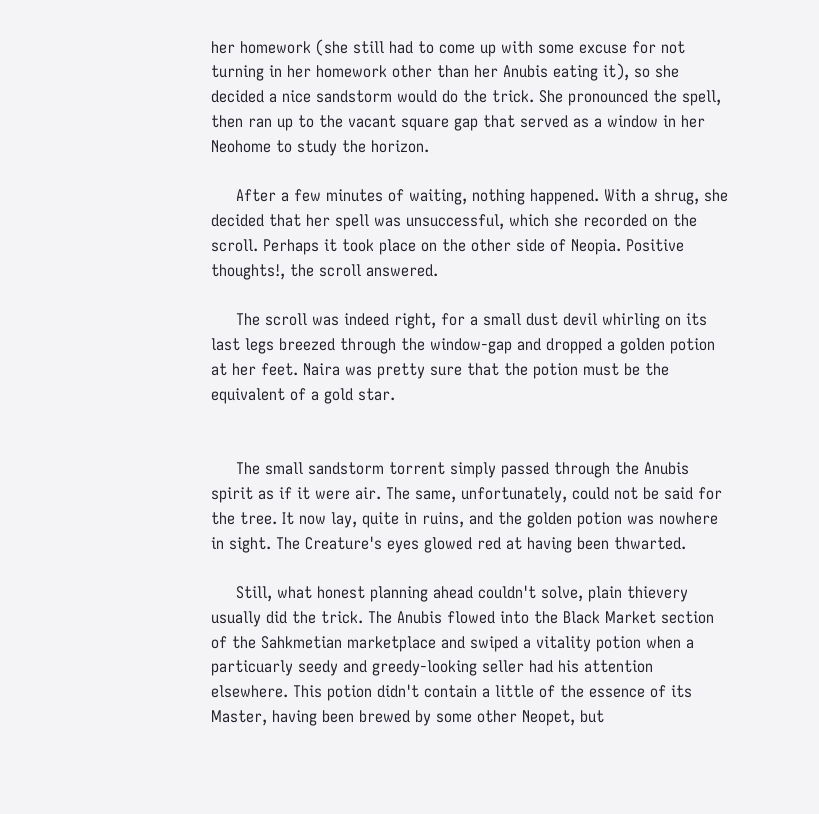her homework (she still had to come up with some excuse for not turning in her homework other than her Anubis eating it), so she decided a nice sandstorm would do the trick. She pronounced the spell, then ran up to the vacant square gap that served as a window in her Neohome to study the horizon.

     After a few minutes of waiting, nothing happened. With a shrug, she decided that her spell was unsuccessful, which she recorded on the scroll. Perhaps it took place on the other side of Neopia. Positive thoughts!, the scroll answered.

     The scroll was indeed right, for a small dust devil whirling on its last legs breezed through the window-gap and dropped a golden potion at her feet. Naira was pretty sure that the potion must be the equivalent of a gold star.


     The small sandstorm torrent simply passed through the Anubis spirit as if it were air. The same, unfortunately, could not be said for the tree. It now lay, quite in ruins, and the golden potion was nowhere in sight. The Creature's eyes glowed red at having been thwarted.

     Still, what honest planning ahead couldn't solve, plain thievery usually did the trick. The Anubis flowed into the Black Market section of the Sahkmetian marketplace and swiped a vitality potion when a particuarly seedy and greedy-looking seller had his attention elsewhere. This potion didn't contain a little of the essence of its Master, having been brewed by some other Neopet, but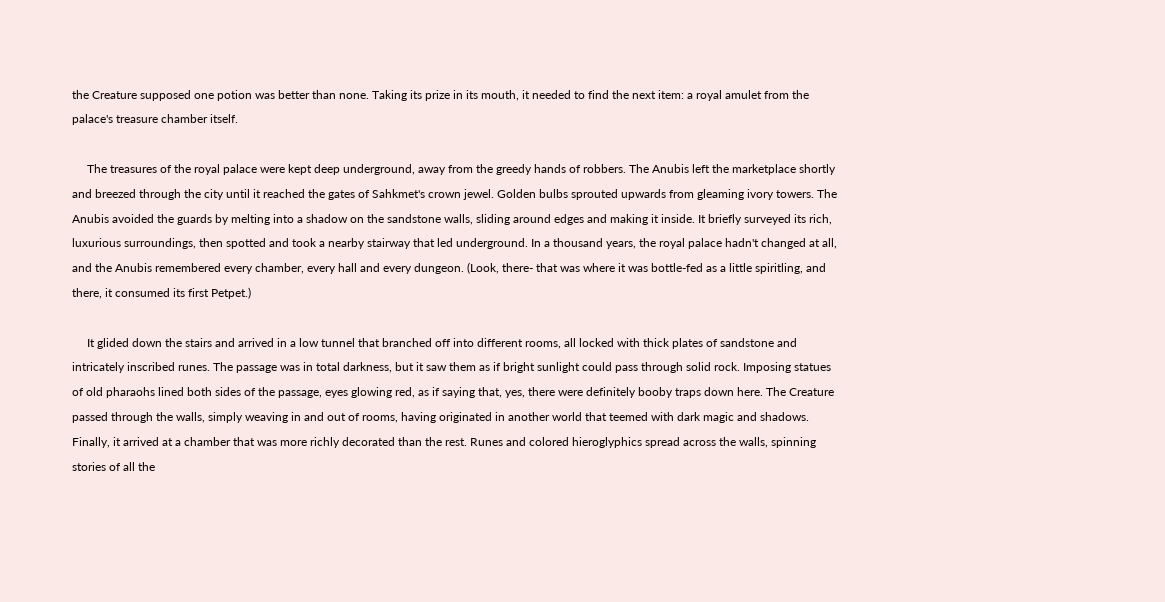the Creature supposed one potion was better than none. Taking its prize in its mouth, it needed to find the next item: a royal amulet from the palace's treasure chamber itself.

     The treasures of the royal palace were kept deep underground, away from the greedy hands of robbers. The Anubis left the marketplace shortly and breezed through the city until it reached the gates of Sahkmet's crown jewel. Golden bulbs sprouted upwards from gleaming ivory towers. The Anubis avoided the guards by melting into a shadow on the sandstone walls, sliding around edges and making it inside. It briefly surveyed its rich, luxurious surroundings, then spotted and took a nearby stairway that led underground. In a thousand years, the royal palace hadn't changed at all, and the Anubis remembered every chamber, every hall and every dungeon. (Look, there- that was where it was bottle-fed as a little spiritling, and there, it consumed its first Petpet.)

     It glided down the stairs and arrived in a low tunnel that branched off into different rooms, all locked with thick plates of sandstone and intricately inscribed runes. The passage was in total darkness, but it saw them as if bright sunlight could pass through solid rock. Imposing statues of old pharaohs lined both sides of the passage, eyes glowing red, as if saying that, yes, there were definitely booby traps down here. The Creature passed through the walls, simply weaving in and out of rooms, having originated in another world that teemed with dark magic and shadows. Finally, it arrived at a chamber that was more richly decorated than the rest. Runes and colored hieroglyphics spread across the walls, spinning stories of all the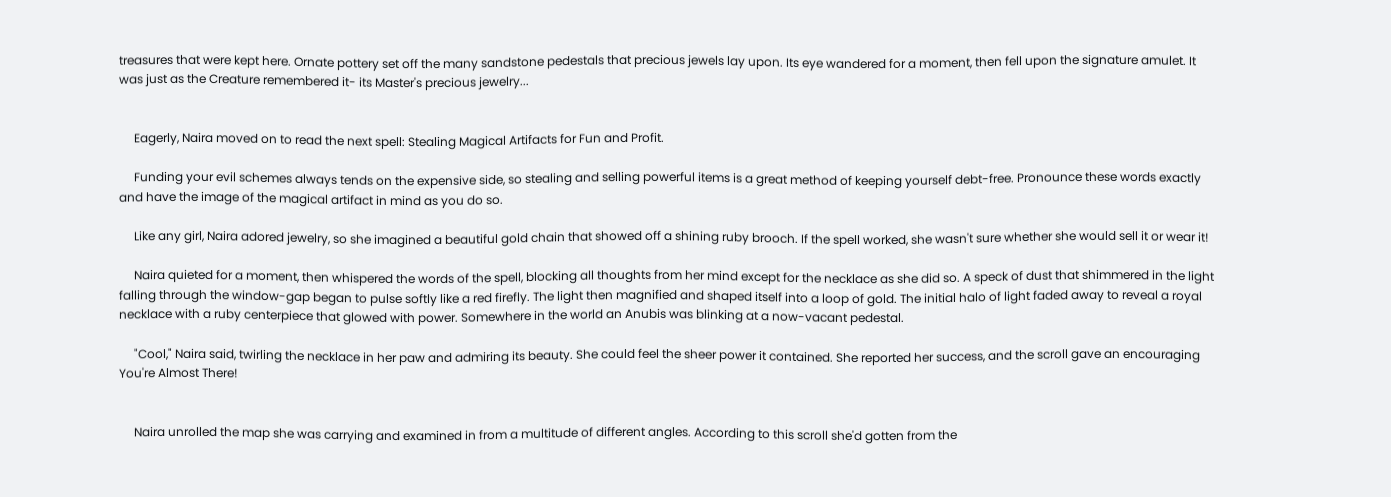treasures that were kept here. Ornate pottery set off the many sandstone pedestals that precious jewels lay upon. Its eye wandered for a moment, then fell upon the signature amulet. It was just as the Creature remembered it- its Master's precious jewelry...


     Eagerly, Naira moved on to read the next spell: Stealing Magical Artifacts for Fun and Profit.

     Funding your evil schemes always tends on the expensive side, so stealing and selling powerful items is a great method of keeping yourself debt-free. Pronounce these words exactly and have the image of the magical artifact in mind as you do so.

     Like any girl, Naira adored jewelry, so she imagined a beautiful gold chain that showed off a shining ruby brooch. If the spell worked, she wasn't sure whether she would sell it or wear it!

     Naira quieted for a moment, then whispered the words of the spell, blocking all thoughts from her mind except for the necklace as she did so. A speck of dust that shimmered in the light falling through the window-gap began to pulse softly like a red firefly. The light then magnified and shaped itself into a loop of gold. The initial halo of light faded away to reveal a royal necklace with a ruby centerpiece that glowed with power. Somewhere in the world an Anubis was blinking at a now-vacant pedestal.

     "Cool," Naira said, twirling the necklace in her paw and admiring its beauty. She could feel the sheer power it contained. She reported her success, and the scroll gave an encouraging You're Almost There!


     Naira unrolled the map she was carrying and examined in from a multitude of different angles. According to this scroll she'd gotten from the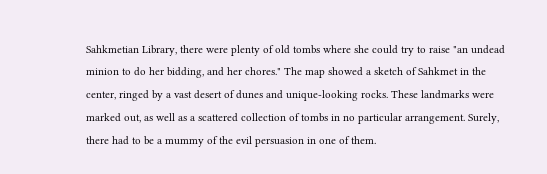Sahkmetian Library, there were plenty of old tombs where she could try to raise "an undead minion to do her bidding, and her chores." The map showed a sketch of Sahkmet in the center, ringed by a vast desert of dunes and unique-looking rocks. These landmarks were marked out, as well as a scattered collection of tombs in no particular arrangement. Surely, there had to be a mummy of the evil persuasion in one of them.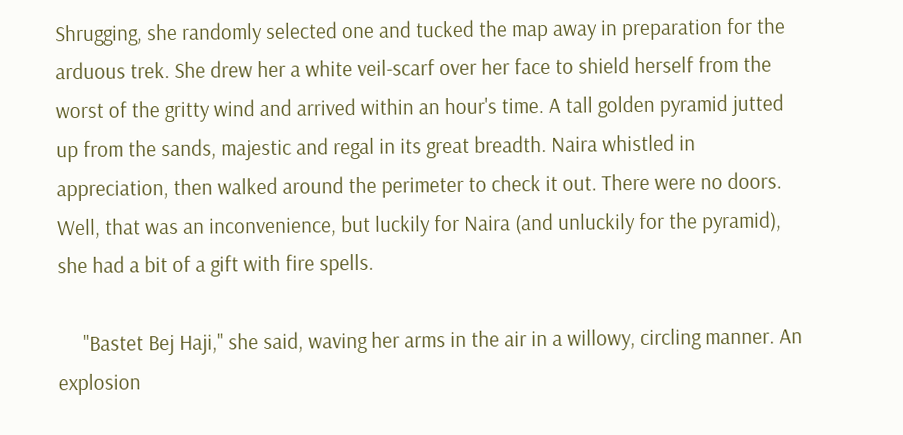Shrugging, she randomly selected one and tucked the map away in preparation for the arduous trek. She drew her a white veil-scarf over her face to shield herself from the worst of the gritty wind and arrived within an hour's time. A tall golden pyramid jutted up from the sands, majestic and regal in its great breadth. Naira whistled in appreciation, then walked around the perimeter to check it out. There were no doors. Well, that was an inconvenience, but luckily for Naira (and unluckily for the pyramid), she had a bit of a gift with fire spells.

     "Bastet Bej Haji," she said, waving her arms in the air in a willowy, circling manner. An explosion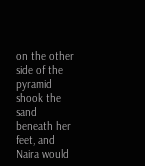on the other side of the pyramid shook the sand beneath her feet, and Naira would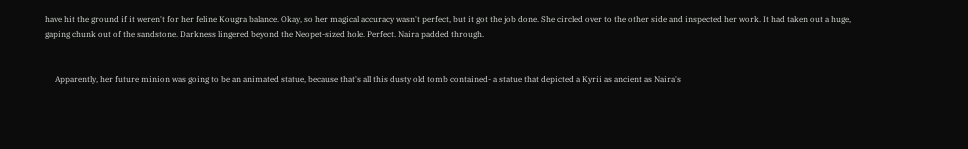have hit the ground if it weren't for her feline Kougra balance. Okay, so her magical accuracy wasn't perfect, but it got the job done. She circled over to the other side and inspected her work. It had taken out a huge, gaping chunk out of the sandstone. Darkness lingered beyond the Neopet-sized hole. Perfect. Naira padded through.


     Apparently, her future minion was going to be an animated statue, because that's all this dusty old tomb contained- a statue that depicted a Kyrii as ancient as Naira's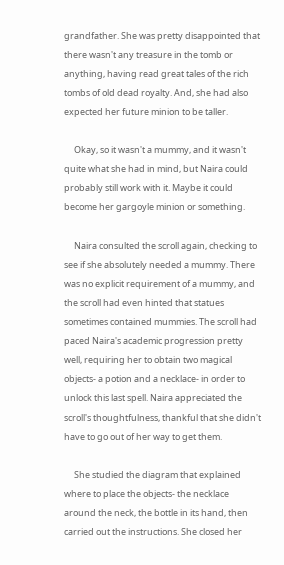grandfather. She was pretty disappointed that there wasn't any treasure in the tomb or anything, having read great tales of the rich tombs of old dead royalty. And, she had also expected her future minion to be taller.

     Okay, so it wasn't a mummy, and it wasn't quite what she had in mind, but Naira could probably still work with it. Maybe it could become her gargoyle minion or something.

     Naira consulted the scroll again, checking to see if she absolutely needed a mummy. There was no explicit requirement of a mummy, and the scroll had even hinted that statues sometimes contained mummies. The scroll had paced Naira's academic progression pretty well, requiring her to obtain two magical objects- a potion and a necklace- in order to unlock this last spell. Naira appreciated the scroll's thoughtfulness, thankful that she didn't have to go out of her way to get them.

     She studied the diagram that explained where to place the objects- the necklace around the neck, the bottle in its hand, then carried out the instructions. She closed her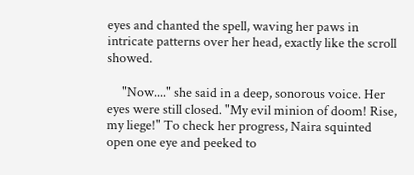eyes and chanted the spell, waving her paws in intricate patterns over her head, exactly like the scroll showed.

     "Now...." she said in a deep, sonorous voice. Her eyes were still closed. "My evil minion of doom! Rise, my liege!" To check her progress, Naira squinted open one eye and peeked to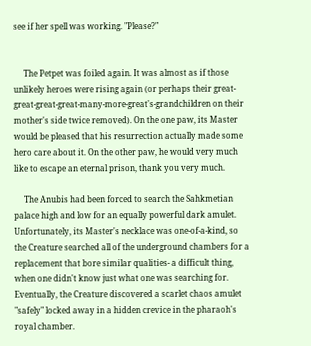see if her spell was working. "Please?"


     The Petpet was foiled again. It was almost as if those unlikely heroes were rising again (or perhaps their great-great-great-great-many-more-great's-grandchildren on their mother's side twice removed). On the one paw, its Master would be pleased that his resurrection actually made some hero care about it. On the other paw, he would very much like to escape an eternal prison, thank you very much.

     The Anubis had been forced to search the Sahkmetian palace high and low for an equally powerful dark amulet. Unfortunately, its Master's necklace was one-of-a-kind, so the Creature searched all of the underground chambers for a replacement that bore similar qualities- a difficult thing, when one didn't know just what one was searching for. Eventually, the Creature discovered a scarlet chaos amulet "safely" locked away in a hidden crevice in the pharaoh's royal chamber.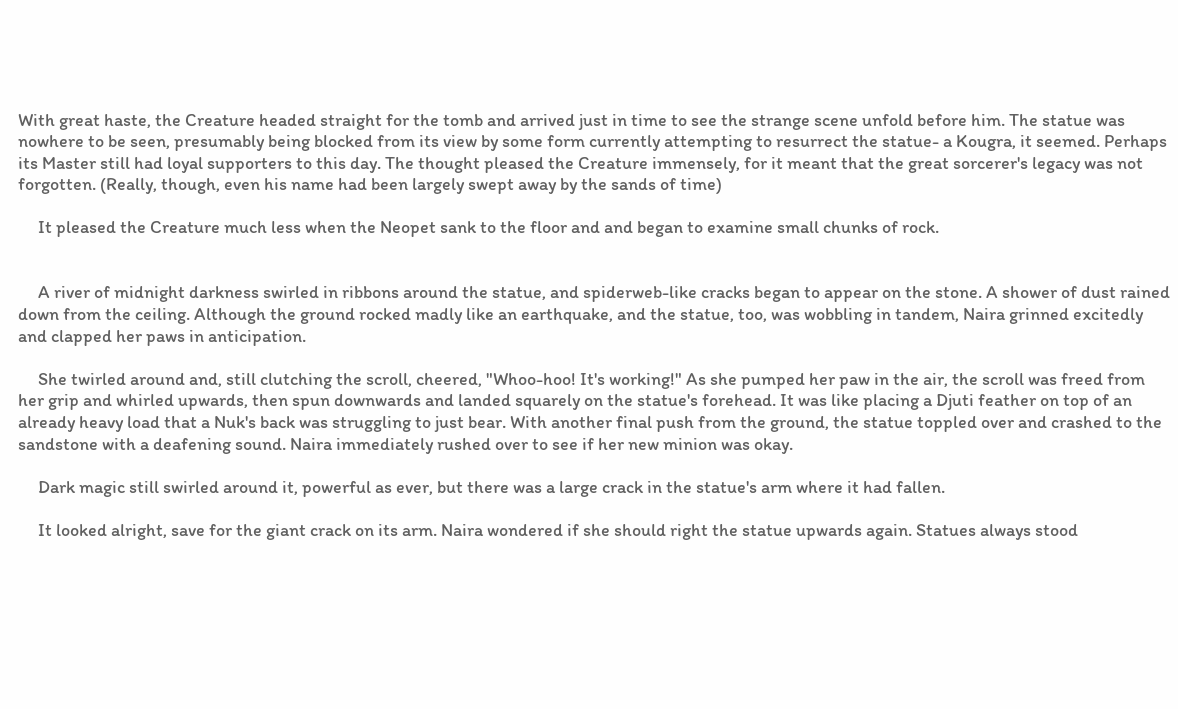With great haste, the Creature headed straight for the tomb and arrived just in time to see the strange scene unfold before him. The statue was nowhere to be seen, presumably being blocked from its view by some form currently attempting to resurrect the statue- a Kougra, it seemed. Perhaps its Master still had loyal supporters to this day. The thought pleased the Creature immensely, for it meant that the great sorcerer's legacy was not forgotten. (Really, though, even his name had been largely swept away by the sands of time)

     It pleased the Creature much less when the Neopet sank to the floor and and began to examine small chunks of rock.


     A river of midnight darkness swirled in ribbons around the statue, and spiderweb-like cracks began to appear on the stone. A shower of dust rained down from the ceiling. Although the ground rocked madly like an earthquake, and the statue, too, was wobbling in tandem, Naira grinned excitedly and clapped her paws in anticipation.

     She twirled around and, still clutching the scroll, cheered, "Whoo-hoo! It's working!" As she pumped her paw in the air, the scroll was freed from her grip and whirled upwards, then spun downwards and landed squarely on the statue's forehead. It was like placing a Djuti feather on top of an already heavy load that a Nuk's back was struggling to just bear. With another final push from the ground, the statue toppled over and crashed to the sandstone with a deafening sound. Naira immediately rushed over to see if her new minion was okay.

     Dark magic still swirled around it, powerful as ever, but there was a large crack in the statue's arm where it had fallen.

     It looked alright, save for the giant crack on its arm. Naira wondered if she should right the statue upwards again. Statues always stood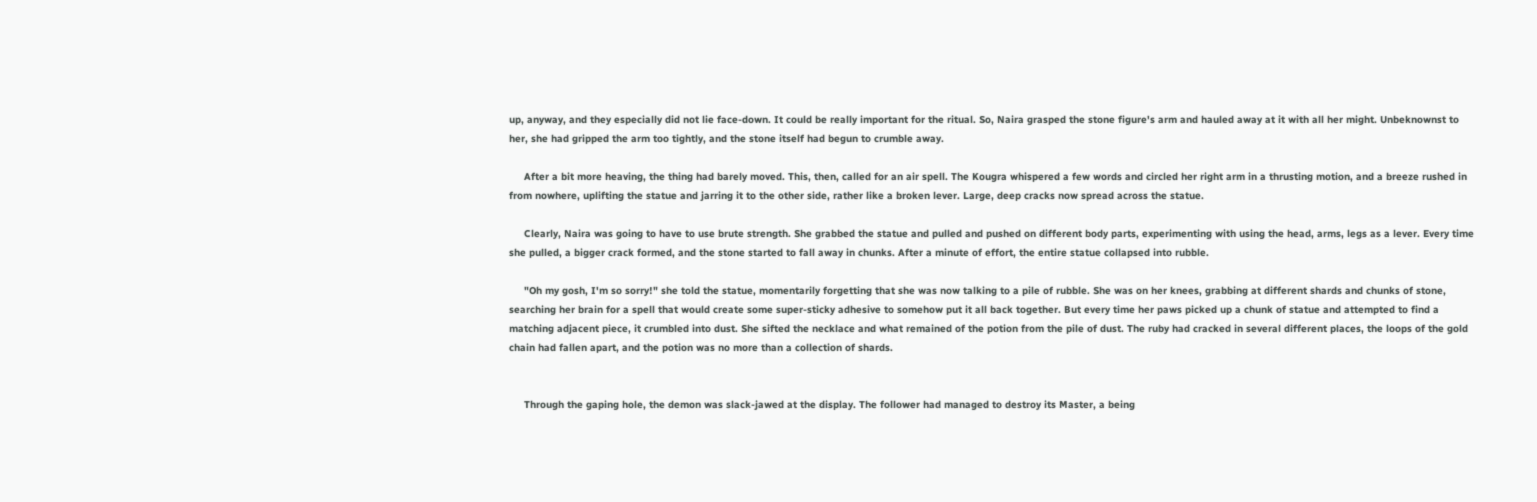up, anyway, and they especially did not lie face-down. It could be really important for the ritual. So, Naira grasped the stone figure's arm and hauled away at it with all her might. Unbeknownst to her, she had gripped the arm too tightly, and the stone itself had begun to crumble away.

     After a bit more heaving, the thing had barely moved. This, then, called for an air spell. The Kougra whispered a few words and circled her right arm in a thrusting motion, and a breeze rushed in from nowhere, uplifting the statue and jarring it to the other side, rather like a broken lever. Large, deep cracks now spread across the statue.

     Clearly, Naira was going to have to use brute strength. She grabbed the statue and pulled and pushed on different body parts, experimenting with using the head, arms, legs as a lever. Every time she pulled, a bigger crack formed, and the stone started to fall away in chunks. After a minute of effort, the entire statue collapsed into rubble.

     "Oh my gosh, I'm so sorry!" she told the statue, momentarily forgetting that she was now talking to a pile of rubble. She was on her knees, grabbing at different shards and chunks of stone, searching her brain for a spell that would create some super-sticky adhesive to somehow put it all back together. But every time her paws picked up a chunk of statue and attempted to find a matching adjacent piece, it crumbled into dust. She sifted the necklace and what remained of the potion from the pile of dust. The ruby had cracked in several different places, the loops of the gold chain had fallen apart, and the potion was no more than a collection of shards.


     Through the gaping hole, the demon was slack-jawed at the display. The follower had managed to destroy its Master, a being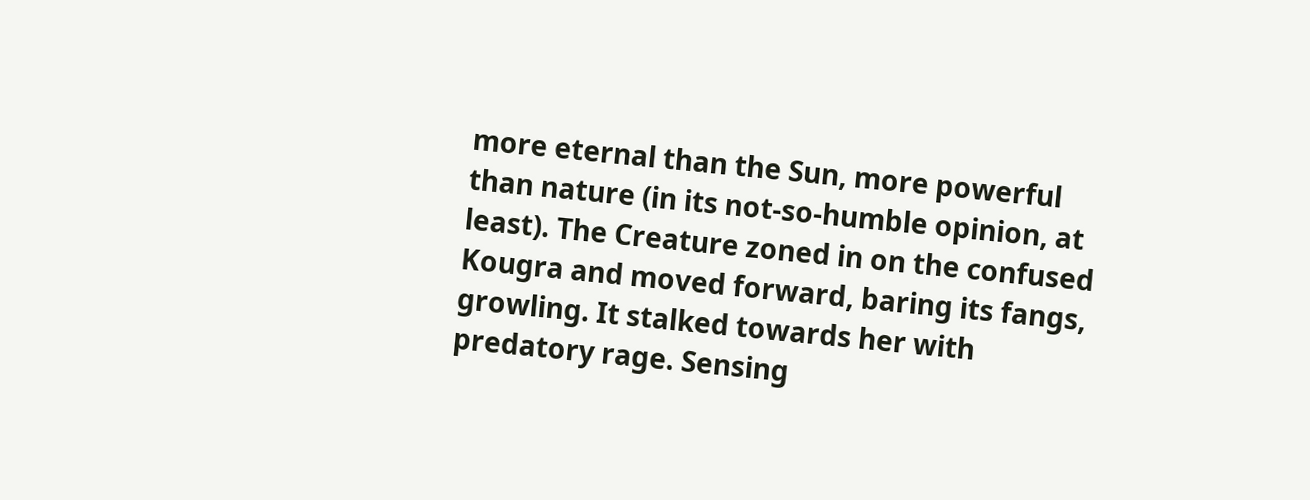more eternal than the Sun, more powerful than nature (in its not-so-humble opinion, at least). The Creature zoned in on the confused Kougra and moved forward, baring its fangs, growling. It stalked towards her with predatory rage. Sensing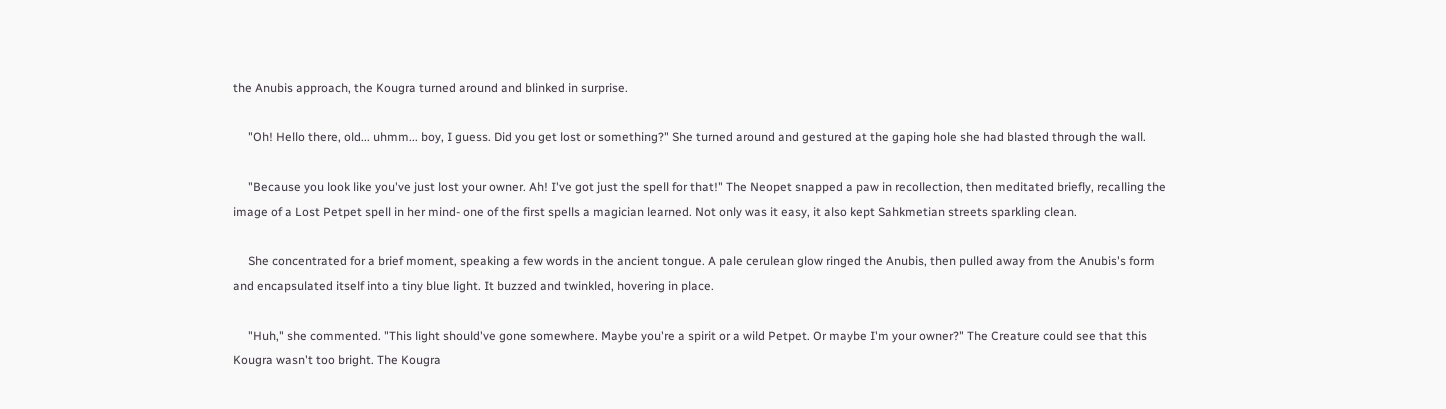the Anubis approach, the Kougra turned around and blinked in surprise.

     "Oh! Hello there, old... uhmm... boy, I guess. Did you get lost or something?" She turned around and gestured at the gaping hole she had blasted through the wall.

     "Because you look like you've just lost your owner. Ah! I've got just the spell for that!" The Neopet snapped a paw in recollection, then meditated briefly, recalling the image of a Lost Petpet spell in her mind- one of the first spells a magician learned. Not only was it easy, it also kept Sahkmetian streets sparkling clean.

     She concentrated for a brief moment, speaking a few words in the ancient tongue. A pale cerulean glow ringed the Anubis, then pulled away from the Anubis's form and encapsulated itself into a tiny blue light. It buzzed and twinkled, hovering in place.

     "Huh," she commented. "This light should've gone somewhere. Maybe you're a spirit or a wild Petpet. Or maybe I'm your owner?" The Creature could see that this Kougra wasn't too bright. The Kougra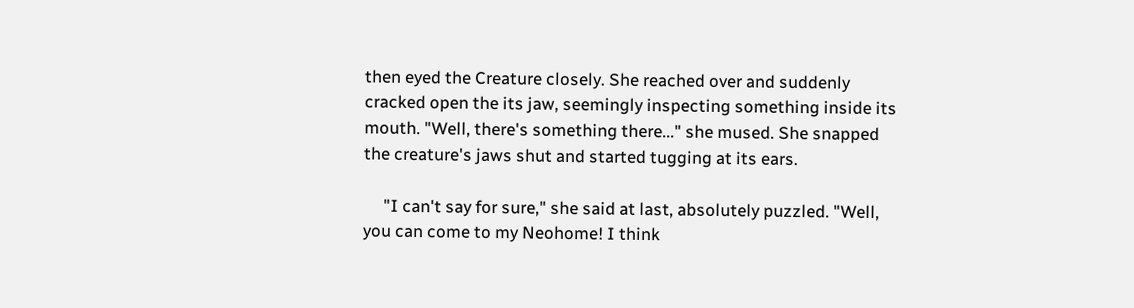then eyed the Creature closely. She reached over and suddenly cracked open the its jaw, seemingly inspecting something inside its mouth. "Well, there's something there..." she mused. She snapped the creature's jaws shut and started tugging at its ears.

     "I can't say for sure," she said at last, absolutely puzzled. "Well, you can come to my Neohome! I think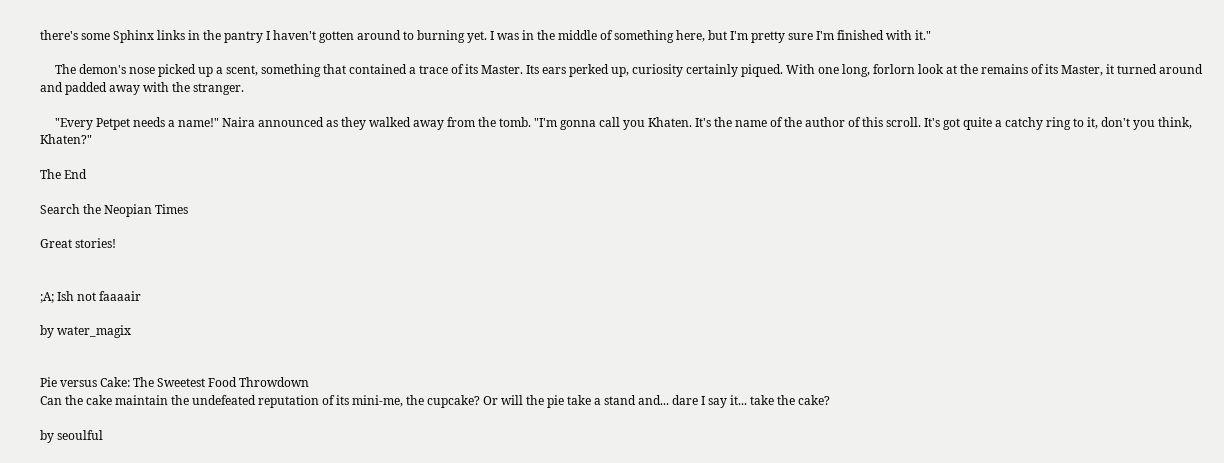there's some Sphinx links in the pantry I haven't gotten around to burning yet. I was in the middle of something here, but I'm pretty sure I'm finished with it."

     The demon's nose picked up a scent, something that contained a trace of its Master. Its ears perked up, curiosity certainly piqued. With one long, forlorn look at the remains of its Master, it turned around and padded away with the stranger.

     "Every Petpet needs a name!" Naira announced as they walked away from the tomb. "I'm gonna call you Khaten. It's the name of the author of this scroll. It's got quite a catchy ring to it, don't you think, Khaten?"

The End

Search the Neopian Times

Great stories!


;A; Ish not faaaair

by water_magix


Pie versus Cake: The Sweetest Food Throwdown
Can the cake maintain the undefeated reputation of its mini-me, the cupcake? Or will the pie take a stand and... dare I say it... take the cake?

by seoulful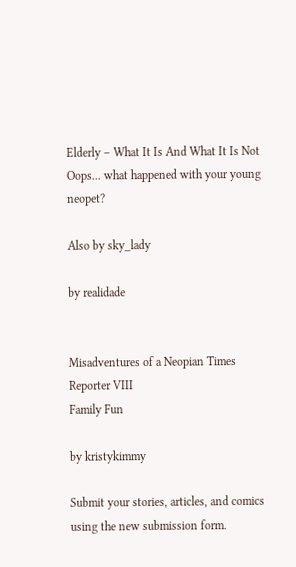Elderly – What It Is And What It Is Not
Oops... what happened with your young neopet?

Also by sky_lady

by realidade


Misadventures of a Neopian Times Reporter VIII
Family Fun

by kristykimmy

Submit your stories, articles, and comics using the new submission form.